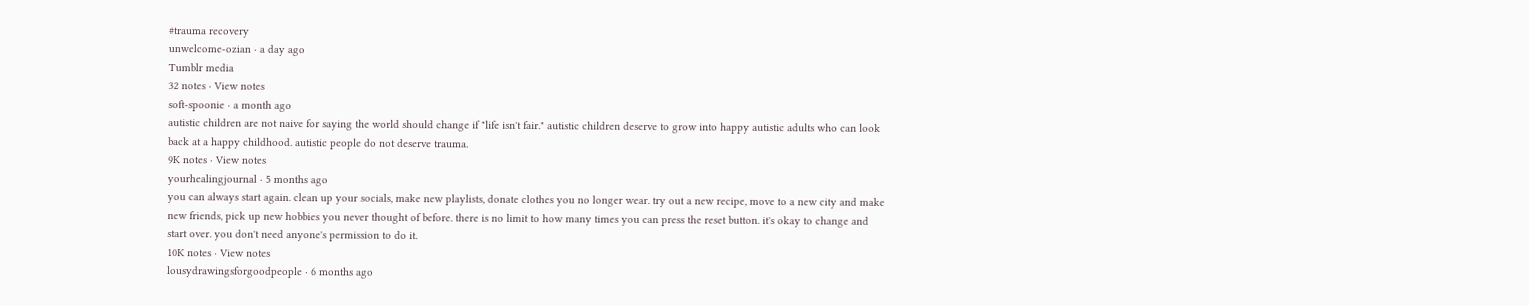#trauma recovery
unwelcome-ozian · a day ago
Tumblr media
32 notes · View notes
soft-spoonie · a month ago
autistic children are not naive for saying the world should change if "life isn't fair." autistic children deserve to grow into happy autistic adults who can look back at a happy childhood. autistic people do not deserve trauma.
9K notes · View notes
yourhealingjournal · 5 months ago
you can always start again. clean up your socials, make new playlists, donate clothes you no longer wear. try out a new recipe, move to a new city and make new friends, pick up new hobbies you never thought of before. there is no limit to how many times you can press the reset button. it's okay to change and start over. you don't need anyone's permission to do it.
10K notes · View notes
lousydrawingsforgoodpeople · 6 months ago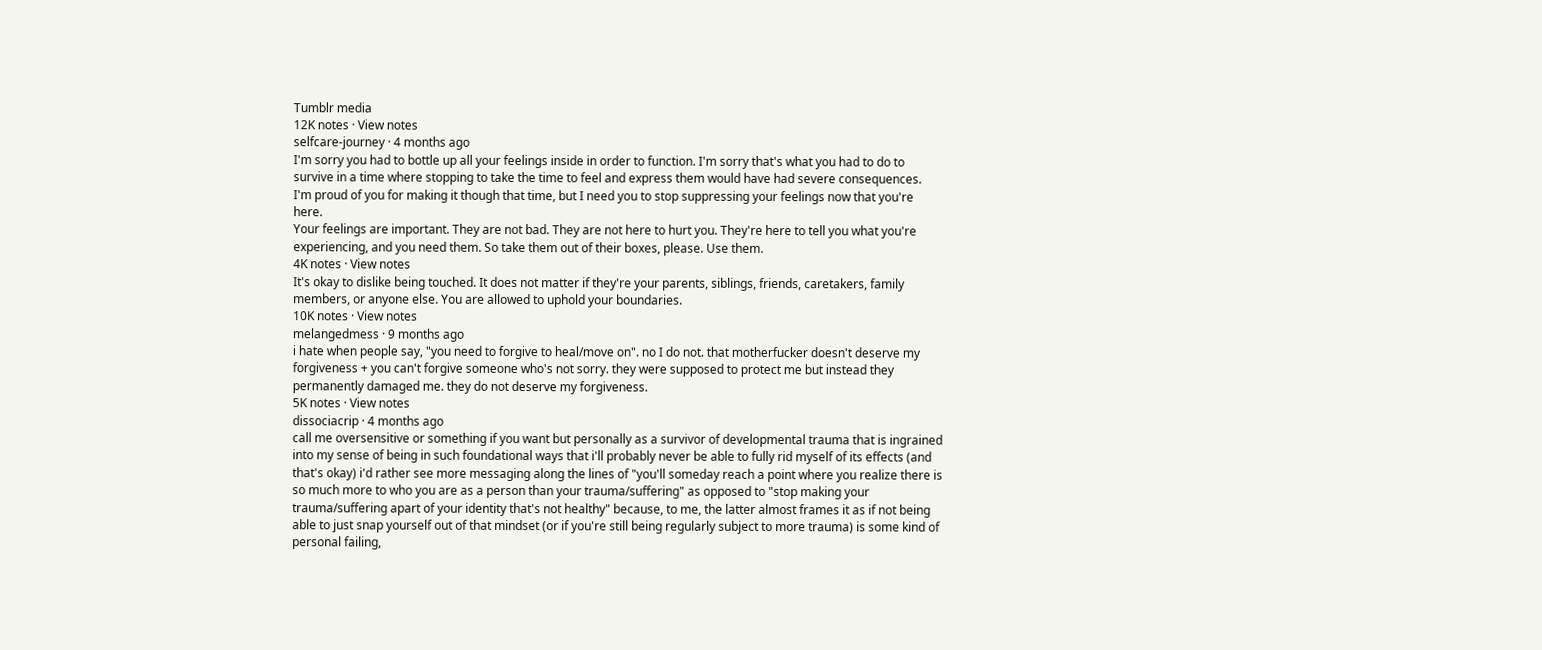Tumblr media
12K notes · View notes
selfcare-journey · 4 months ago
I'm sorry you had to bottle up all your feelings inside in order to function. I'm sorry that's what you had to do to survive in a time where stopping to take the time to feel and express them would have had severe consequences.
I'm proud of you for making it though that time, but I need you to stop suppressing your feelings now that you're here.
Your feelings are important. They are not bad. They are not here to hurt you. They're here to tell you what you're experiencing, and you need them. So take them out of their boxes, please. Use them.
4K notes · View notes
It's okay to dislike being touched. It does not matter if they're your parents, siblings, friends, caretakers, family members, or anyone else. You are allowed to uphold your boundaries.
10K notes · View notes
melangedmess · 9 months ago
i hate when people say, "you need to forgive to heal/move on". no I do not. that motherfucker doesn't deserve my forgiveness + you can't forgive someone who's not sorry. they were supposed to protect me but instead they permanently damaged me. they do not deserve my forgiveness.
5K notes · View notes
dissociacrip · 4 months ago
call me oversensitive or something if you want but personally as a survivor of developmental trauma that is ingrained into my sense of being in such foundational ways that i'll probably never be able to fully rid myself of its effects (and that's okay) i'd rather see more messaging along the lines of "you'll someday reach a point where you realize there is so much more to who you are as a person than your trauma/suffering" as opposed to "stop making your trauma/suffering apart of your identity that's not healthy" because, to me, the latter almost frames it as if not being able to just snap yourself out of that mindset (or if you're still being regularly subject to more trauma) is some kind of personal failing,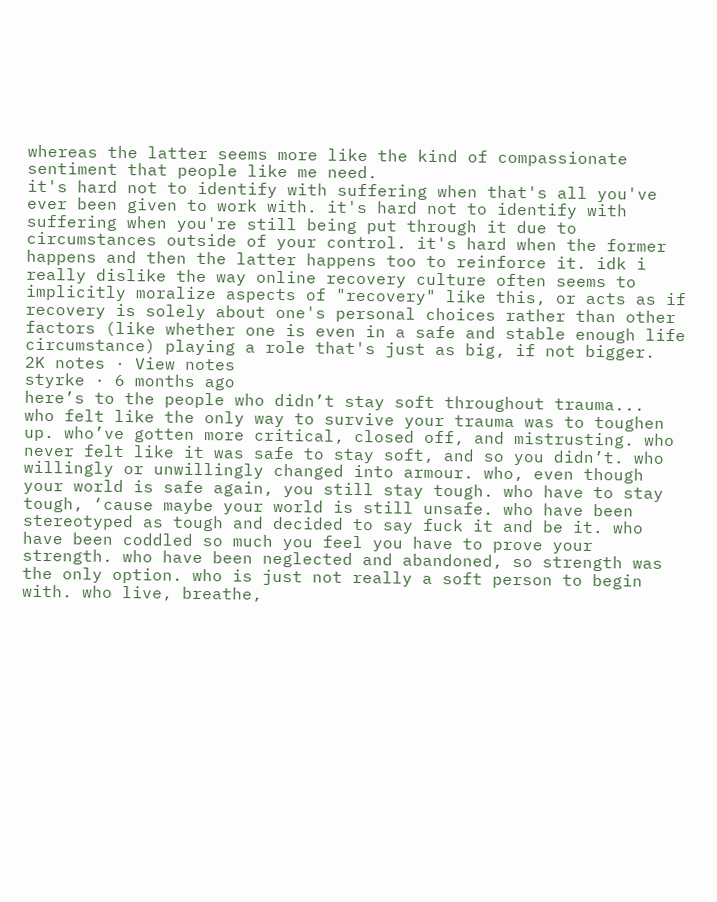whereas the latter seems more like the kind of compassionate sentiment that people like me need.
it's hard not to identify with suffering when that's all you've ever been given to work with. it's hard not to identify with suffering when you're still being put through it due to circumstances outside of your control. it's hard when the former happens and then the latter happens too to reinforce it. idk i really dislike the way online recovery culture often seems to implicitly moralize aspects of "recovery" like this, or acts as if recovery is solely about one's personal choices rather than other factors (like whether one is even in a safe and stable enough life circumstance) playing a role that's just as big, if not bigger.
2K notes · View notes
styrke · 6 months ago
here’s to the people who didn’t stay soft throughout trauma...
who felt like the only way to survive your trauma was to toughen up. who’ve gotten more critical, closed off, and mistrusting. who never felt like it was safe to stay soft, and so you didn’t. who willingly or unwillingly changed into armour. who, even though your world is safe again, you still stay tough. who have to stay tough, ‘cause maybe your world is still unsafe. who have been stereotyped as tough and decided to say fuck it and be it. who have been coddled so much you feel you have to prove your strength. who have been neglected and abandoned, so strength was the only option. who is just not really a soft person to begin with. who live, breathe,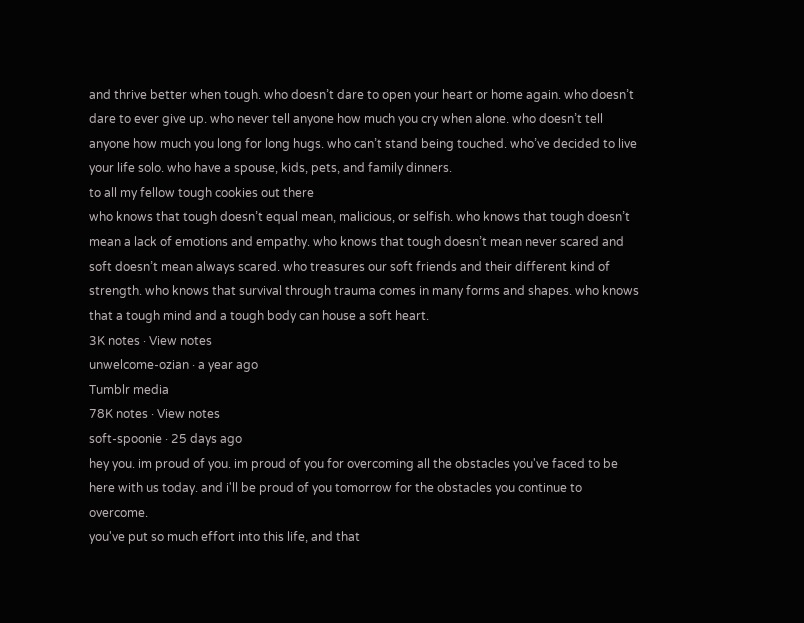and thrive better when tough. who doesn’t dare to open your heart or home again. who doesn’t dare to ever give up. who never tell anyone how much you cry when alone. who doesn’t tell anyone how much you long for long hugs. who can’t stand being touched. who’ve decided to live your life solo. who have a spouse, kids, pets, and family dinners.
to all my fellow tough cookies out there
who knows that tough doesn’t equal mean, malicious, or selfish. who knows that tough doesn’t mean a lack of emotions and empathy. who knows that tough doesn’t mean never scared and soft doesn’t mean always scared. who treasures our soft friends and their different kind of strength. who knows that survival through trauma comes in many forms and shapes. who knows that a tough mind and a tough body can house a soft heart.
3K notes · View notes
unwelcome-ozian · a year ago
Tumblr media
78K notes · View notes
soft-spoonie · 25 days ago
hey you. im proud of you. im proud of you for overcoming all the obstacles you've faced to be here with us today. and i'll be proud of you tomorrow for the obstacles you continue to overcome.
you've put so much effort into this life, and that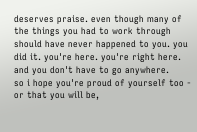deserves praise. even though many of the things you had to work through should have never happened to you. you did it. you're here. you're right here. and you don't have to go anywhere.
so i hope you're proud of yourself too - or that you will be,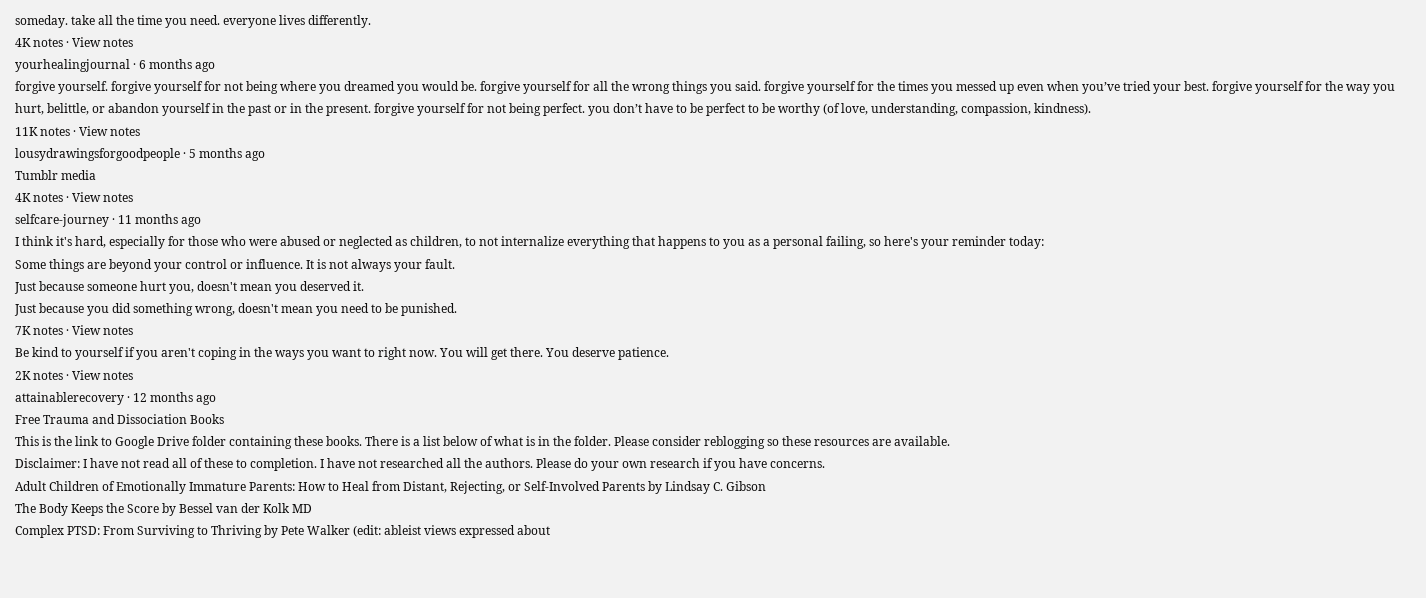someday. take all the time you need. everyone lives differently.
4K notes · View notes
yourhealingjournal · 6 months ago
forgive yourself. forgive yourself for not being where you dreamed you would be. forgive yourself for all the wrong things you said. forgive yourself for the times you messed up even when you’ve tried your best. forgive yourself for the way you hurt, belittle, or abandon yourself in the past or in the present. forgive yourself for not being perfect. you don’t have to be perfect to be worthy (of love, understanding, compassion, kindness).
11K notes · View notes
lousydrawingsforgoodpeople · 5 months ago
Tumblr media
4K notes · View notes
selfcare-journey · 11 months ago
I think it's hard, especially for those who were abused or neglected as children, to not internalize everything that happens to you as a personal failing, so here's your reminder today:
Some things are beyond your control or influence. It is not always your fault.
Just because someone hurt you, doesn't mean you deserved it.
Just because you did something wrong, doesn't mean you need to be punished.
7K notes · View notes
Be kind to yourself if you aren't coping in the ways you want to right now. You will get there. You deserve patience.
2K notes · View notes
attainablerecovery · 12 months ago
Free Trauma and Dissociation Books
This is the link to Google Drive folder containing these books. There is a list below of what is in the folder. Please consider reblogging so these resources are available.
Disclaimer: I have not read all of these to completion. I have not researched all the authors. Please do your own research if you have concerns.
Adult Children of Emotionally Immature Parents: How to Heal from Distant, Rejecting, or Self-Involved Parents by Lindsay C. Gibson
The Body Keeps the Score by Bessel van der Kolk MD
Complex PTSD: From Surviving to Thriving by Pete Walker (edit: ableist views expressed about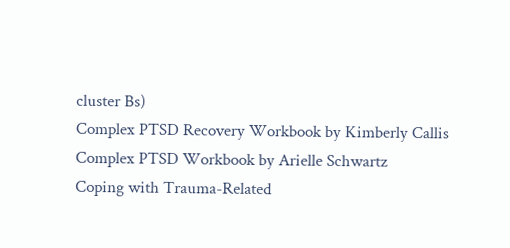cluster Bs)
Complex PTSD Recovery Workbook by Kimberly Callis
Complex PTSD Workbook by Arielle Schwartz
Coping with Trauma-Related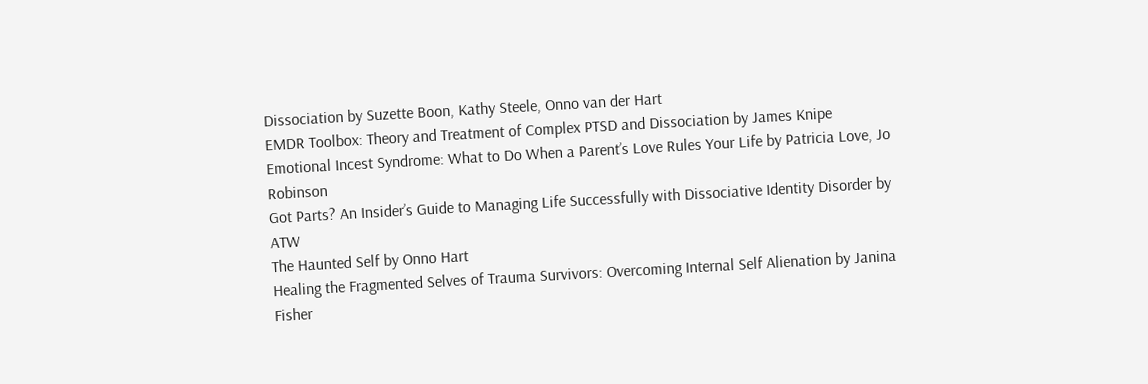Dissociation by Suzette Boon, Kathy Steele, Onno van der Hart
EMDR Toolbox: Theory and Treatment of Complex PTSD and Dissociation by James Knipe
Emotional Incest Syndrome: What to Do When a Parent’s Love Rules Your Life by Patricia Love, Jo Robinson
Got Parts? An Insider’s Guide to Managing Life Successfully with Dissociative Identity Disorder by ATW
The Haunted Self by Onno Hart
Healing the Fragmented Selves of Trauma Survivors: Overcoming Internal Self Alienation by Janina Fisher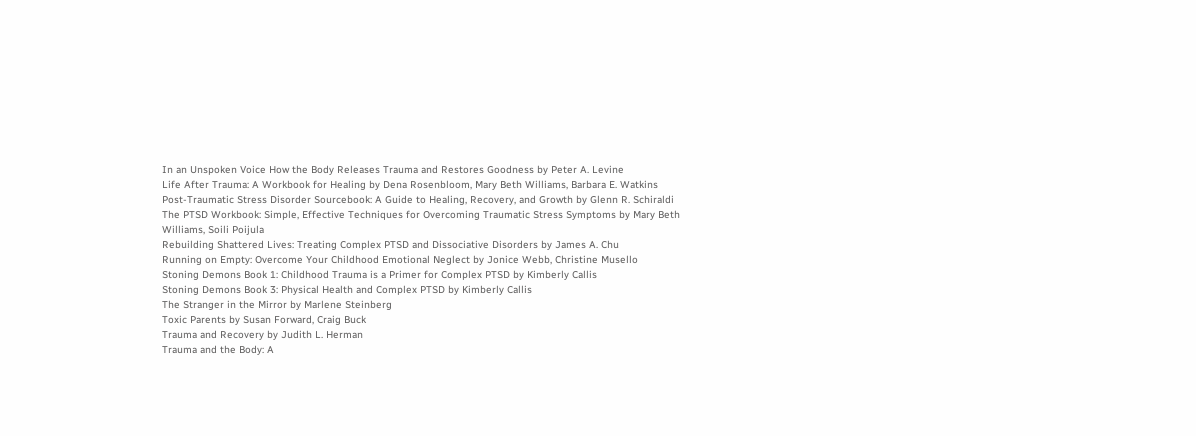In an Unspoken Voice How the Body Releases Trauma and Restores Goodness by Peter A. Levine
Life After Trauma: A Workbook for Healing by Dena Rosenbloom, Mary Beth Williams, Barbara E. Watkins
Post-Traumatic Stress Disorder Sourcebook: A Guide to Healing, Recovery, and Growth by Glenn R. Schiraldi
The PTSD Workbook: Simple, Effective Techniques for Overcoming Traumatic Stress Symptoms by Mary Beth Williams, Soili Poijula
Rebuilding Shattered Lives: Treating Complex PTSD and Dissociative Disorders by James A. Chu
Running on Empty: Overcome Your Childhood Emotional Neglect by Jonice Webb, Christine Musello
Stoning Demons Book 1: Childhood Trauma is a Primer for Complex PTSD by Kimberly Callis
Stoning Demons Book 3: Physical Health and Complex PTSD by Kimberly Callis
The Stranger in the Mirror by Marlene Steinberg
Toxic Parents by Susan Forward, Craig Buck
Trauma and Recovery by Judith L. Herman
Trauma and the Body: A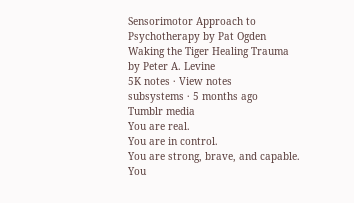Sensorimotor Approach to Psychotherapy by Pat Ogden
Waking the Tiger Healing Trauma by Peter A. Levine
5K notes · View notes
subsystems · 5 months ago
Tumblr media
You are real.
You are in control.
You are strong, brave, and capable.
You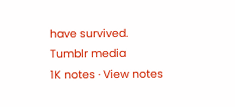have survived.
Tumblr media
1K notes · View notes